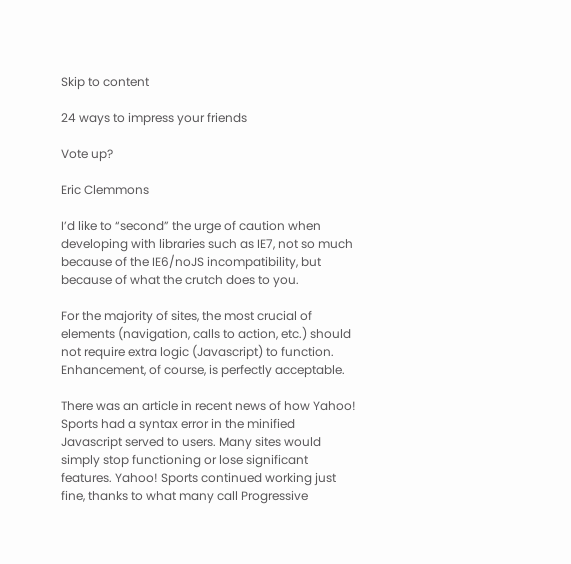Skip to content

24 ways to impress your friends

Vote up?

Eric Clemmons

I’d like to “second” the urge of caution when developing with libraries such as IE7, not so much because of the IE6/noJS incompatibility, but because of what the crutch does to you.

For the majority of sites, the most crucial of elements (navigation, calls to action, etc.) should not require extra logic (Javascript) to function. Enhancement, of course, is perfectly acceptable.

There was an article in recent news of how Yahoo! Sports had a syntax error in the minified Javascript served to users. Many sites would simply stop functioning or lose significant features. Yahoo! Sports continued working just fine, thanks to what many call Progressive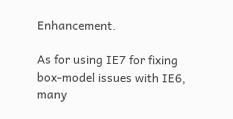Enhancement.

As for using IE7 for fixing box-model issues with IE6, many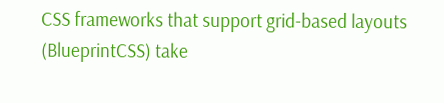CSS frameworks that support grid-based layouts (BlueprintCSS) take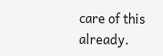care of this already.